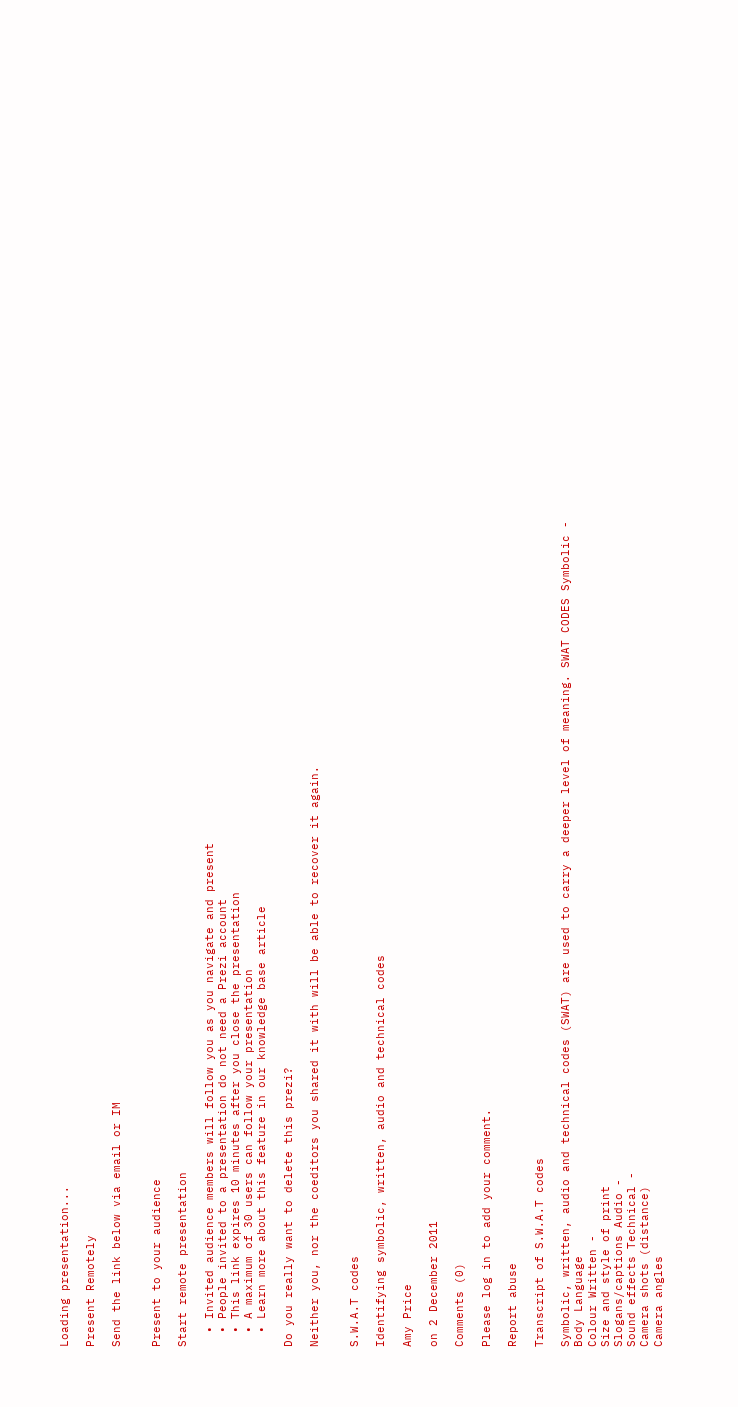Loading presentation...

Present Remotely

Send the link below via email or IM


Present to your audience

Start remote presentation

  • Invited audience members will follow you as you navigate and present
  • People invited to a presentation do not need a Prezi account
  • This link expires 10 minutes after you close the presentation
  • A maximum of 30 users can follow your presentation
  • Learn more about this feature in our knowledge base article

Do you really want to delete this prezi?

Neither you, nor the coeditors you shared it with will be able to recover it again.


S.W.A.T codes

Identifying symbolic, written, audio and technical codes

Amy Price

on 2 December 2011

Comments (0)

Please log in to add your comment.

Report abuse

Transcript of S.W.A.T codes

Symbolic, written, audio and technical codes (SWAT) are used to carry a deeper level of meaning. SWAT CODES Symbolic -
Body Language
Colour Written -
Size and style of print
Slogans/captions Audio -
Sound effects Technical -
Camera shots (distance)
Camera angles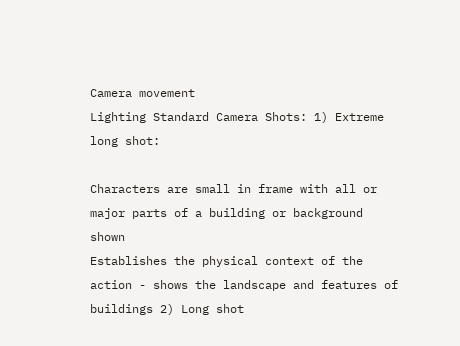Camera movement
Lighting Standard Camera Shots: 1) Extreme long shot:

Characters are small in frame with all or major parts of a building or background shown
Establishes the physical context of the action - shows the landscape and features of buildings 2) Long shot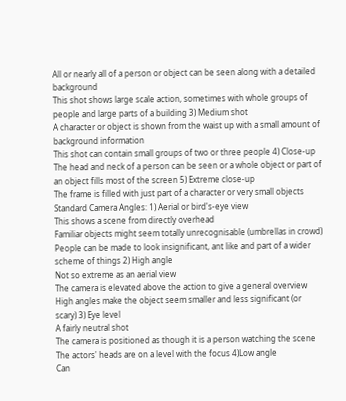All or nearly all of a person or object can be seen along with a detailed background
This shot shows large scale action, sometimes with whole groups of people and large parts of a building 3) Medium shot
A character or object is shown from the waist up with a small amount of background information
This shot can contain small groups of two or three people 4) Close-up
The head and neck of a person can be seen or a whole object or part of an object fills most of the screen 5) Extreme close-up
The frame is filled with just part of a character or very small objects Standard Camera Angles: 1) Aerial or bird's-eye view
This shows a scene from directly overhead
Familiar objects might seem totally unrecognisable (umbrellas in crowd)
People can be made to look insignificant, ant like and part of a wider scheme of things 2) High angle
Not so extreme as an aerial view
The camera is elevated above the action to give a general overview
High angles make the object seem smaller and less significant (or scary) 3) Eye level
A fairly neutral shot
The camera is positioned as though it is a person watching the scene
The actors' heads are on a level with the focus 4)Low angle
Can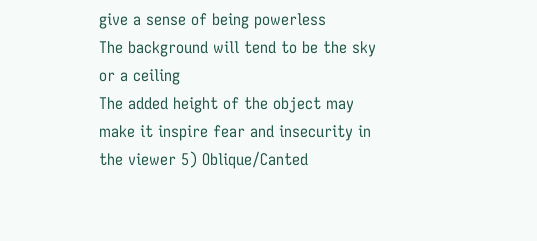give a sense of being powerless
The background will tend to be the sky or a ceiling
The added height of the object may make it inspire fear and insecurity in the viewer 5) Oblique/Canted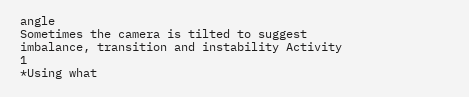angle
Sometimes the camera is tilted to suggest imbalance, transition and instability Activity 1
*Using what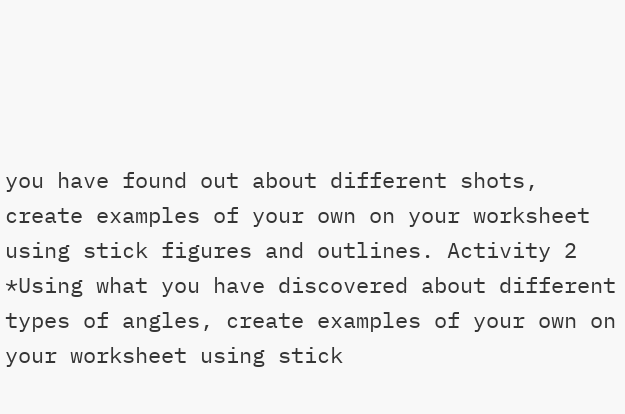you have found out about different shots, create examples of your own on your worksheet using stick figures and outlines. Activity 2
*Using what you have discovered about different types of angles, create examples of your own on your worksheet using stick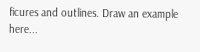ficures and outlines. Draw an example here...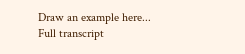Draw an example here...
Full transcript